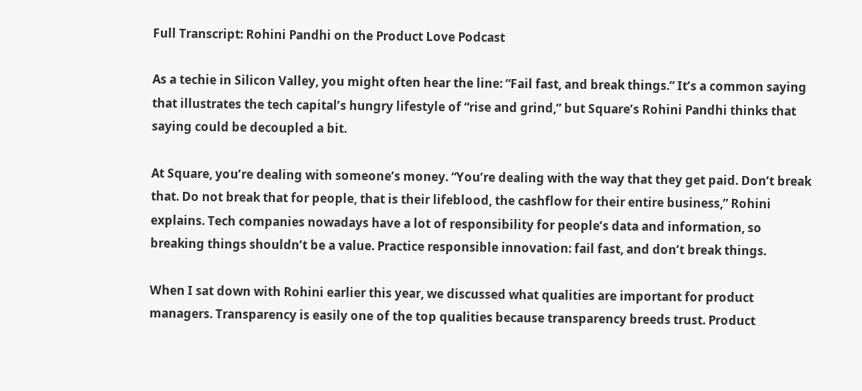Full Transcript: Rohini Pandhi on the Product Love Podcast

As a techie in Silicon Valley, you might often hear the line: “Fail fast, and break things.” It’s a common saying that illustrates the tech capital’s hungry lifestyle of “rise and grind,” but Square’s Rohini Pandhi thinks that saying could be decoupled a bit.

At Square, you’re dealing with someone’s money. “You’re dealing with the way that they get paid. Don’t break that. Do not break that for people, that is their lifeblood, the cashflow for their entire business,” Rohini explains. Tech companies nowadays have a lot of responsibility for people’s data and information, so breaking things shouldn’t be a value. Practice responsible innovation: fail fast, and don’t break things.

When I sat down with Rohini earlier this year, we discussed what qualities are important for product managers. Transparency is easily one of the top qualities because transparency breeds trust. Product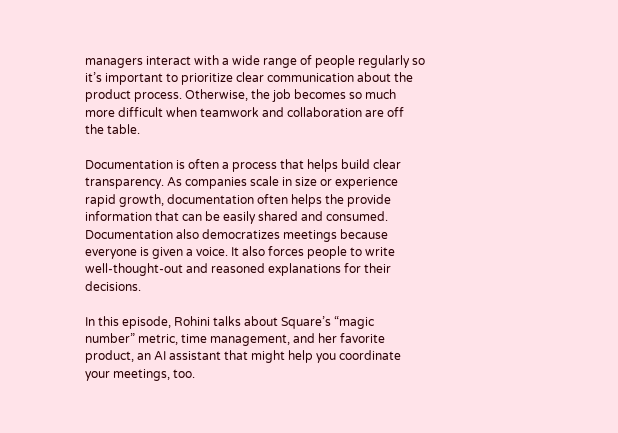managers interact with a wide range of people regularly so it’s important to prioritize clear communication about the product process. Otherwise, the job becomes so much more difficult when teamwork and collaboration are off the table.

Documentation is often a process that helps build clear transparency. As companies scale in size or experience rapid growth, documentation often helps the provide information that can be easily shared and consumed. Documentation also democratizes meetings because everyone is given a voice. It also forces people to write well-thought-out and reasoned explanations for their decisions.

In this episode, Rohini talks about Square’s “magic number” metric, time management, and her favorite product, an AI assistant that might help you coordinate your meetings, too.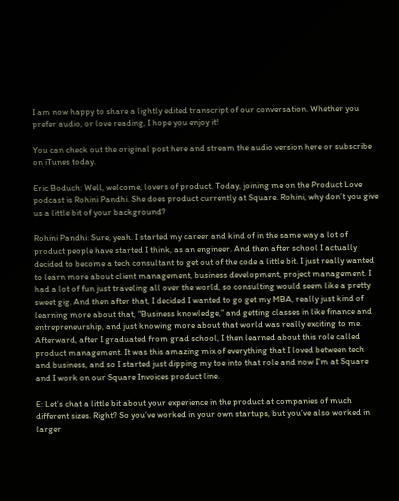I am now happy to share a lightly edited transcript of our conversation. Whether you prefer audio, or love reading, I hope you enjoy it!

You can check out the original post here and stream the audio version here or subscribe on iTunes today.

Eric Boduch: Well, welcome, lovers of product. Today, joining me on the Product Love podcast is Rohini Pandhi. She does product currently at Square. Rohini, why don’t you give us a little bit of your background?

Rohini Pandhi: Sure, yeah. I started my career and kind of in the same way a lot of product people have started I think, as an engineer. And then after school I actually decided to become a tech consultant to get out of the code a little bit. I just really wanted to learn more about client management, business development, project management. I had a lot of fun just traveling all over the world, so consulting would seem like a pretty sweet gig. And then after that, I decided I wanted to go get my MBA, really just kind of learning more about that, “Business knowledge,” and getting classes in like finance and entrepreneurship, and just knowing more about that world was really exciting to me. Afterward, after I graduated from grad school, I then learned about this role called product management. It was this amazing mix of everything that I loved between tech and business, and so I started just dipping my toe into that role and now I’m at Square and I work on our Square Invoices product line.

E: Let’s chat a little bit about your experience in the product at companies of much different sizes. Right? So you’ve worked in your own startups, but you’ve also worked in larger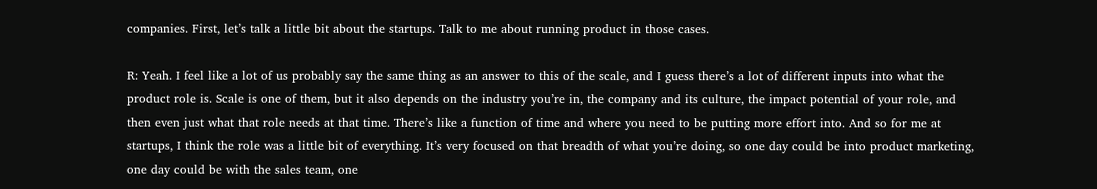companies. First, let’s talk a little bit about the startups. Talk to me about running product in those cases.

R: Yeah. I feel like a lot of us probably say the same thing as an answer to this of the scale, and I guess there’s a lot of different inputs into what the product role is. Scale is one of them, but it also depends on the industry you’re in, the company and its culture, the impact potential of your role, and then even just what that role needs at that time. There’s like a function of time and where you need to be putting more effort into. And so for me at startups, I think the role was a little bit of everything. It’s very focused on that breadth of what you’re doing, so one day could be into product marketing, one day could be with the sales team, one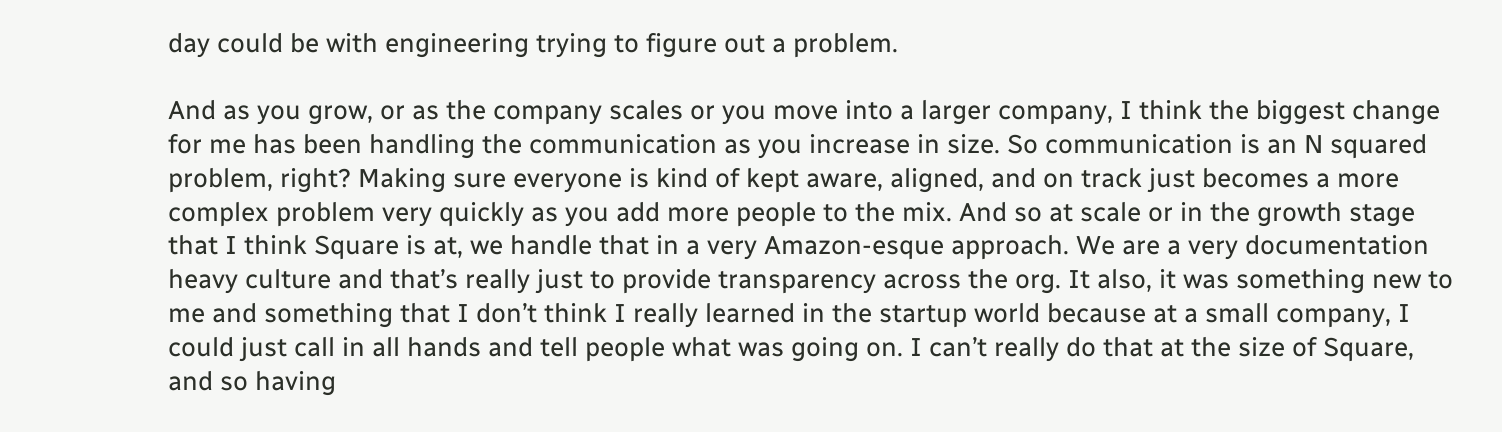day could be with engineering trying to figure out a problem.

And as you grow, or as the company scales or you move into a larger company, I think the biggest change for me has been handling the communication as you increase in size. So communication is an N squared problem, right? Making sure everyone is kind of kept aware, aligned, and on track just becomes a more complex problem very quickly as you add more people to the mix. And so at scale or in the growth stage that I think Square is at, we handle that in a very Amazon-esque approach. We are a very documentation heavy culture and that’s really just to provide transparency across the org. It also, it was something new to me and something that I don’t think I really learned in the startup world because at a small company, I could just call in all hands and tell people what was going on. I can’t really do that at the size of Square, and so having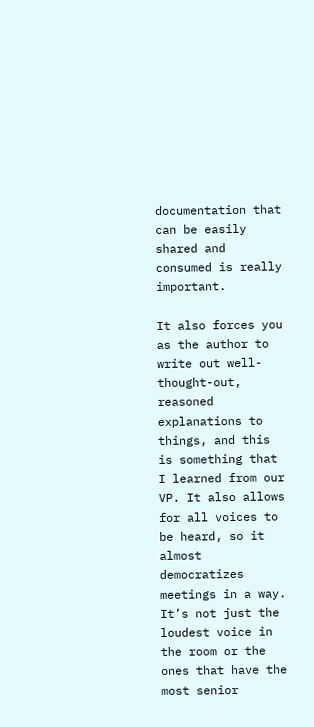documentation that can be easily shared and consumed is really important.

It also forces you as the author to write out well-thought-out, reasoned explanations to things, and this is something that I learned from our VP. It also allows for all voices to be heard, so it almost democratizes meetings in a way. It’s not just the loudest voice in the room or the ones that have the most senior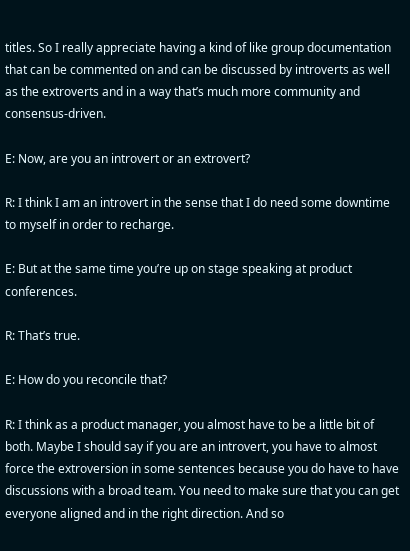titles. So I really appreciate having a kind of like group documentation that can be commented on and can be discussed by introverts as well as the extroverts and in a way that’s much more community and consensus-driven.

E: Now, are you an introvert or an extrovert?

R: I think I am an introvert in the sense that I do need some downtime to myself in order to recharge.

E: But at the same time you’re up on stage speaking at product conferences.

R: That’s true.

E: How do you reconcile that?

R: I think as a product manager, you almost have to be a little bit of both. Maybe I should say if you are an introvert, you have to almost force the extroversion in some sentences because you do have to have discussions with a broad team. You need to make sure that you can get everyone aligned and in the right direction. And so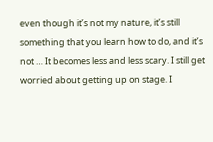even though it’s not my nature, it’s still something that you learn how to do, and it’s not … It becomes less and less scary. I still get worried about getting up on stage. I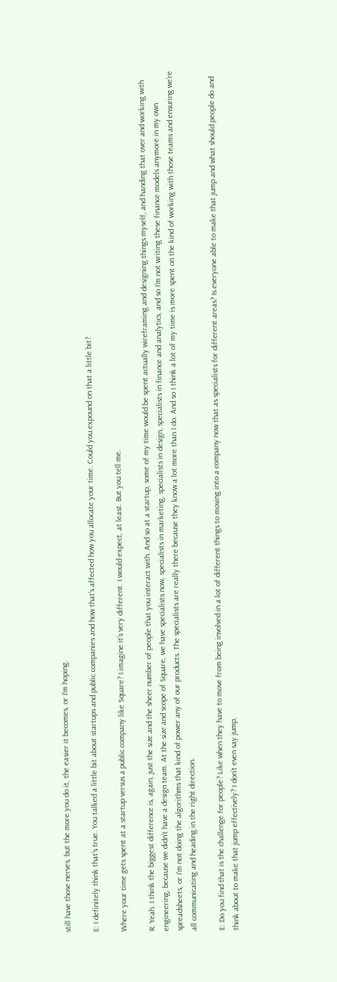still have those nerves, but the more you do it, the easier it becomes, or I’m hoping.

E: I definitely think that’s true. You talked a little bit about startups and public companies and how that’s affected how you allocate your time. Could you expound on that a little bit?

Where your time gets spent at a startup versus a public company like Square? I imagine it’s very different. I would expect, at least. But you tell me.

R: Yeah. I think the biggest difference is, again, just the size and the sheer number of people that you interact with. And so at a startup, some of my time would be spent actually wireframing and designing things myself, and handing that over and working with engineering, because we didn’t have a design team. At the size and scope of Square, we have specialists now, specialists in marketing, specialists in design, specialists in finance and analytics, and so I’m not writing these finance models anymore in my own spreadsheets, or I’m not doing the algorithms that kind of power any of our products. The specialists are really there because they know a lot more than I do. And so I think a lot of my time is more spent on the kind of working with those teams and ensuring we’re all communicating and heading in the right direction.

E: Do you find that is the challenge for people? Like when they have to move from being involved in a lot of different things to moving into a company now that as specialists for different areas? Is everyone able to make that jump and what should people do and think about to make that jump effectively? I don’t even say jump,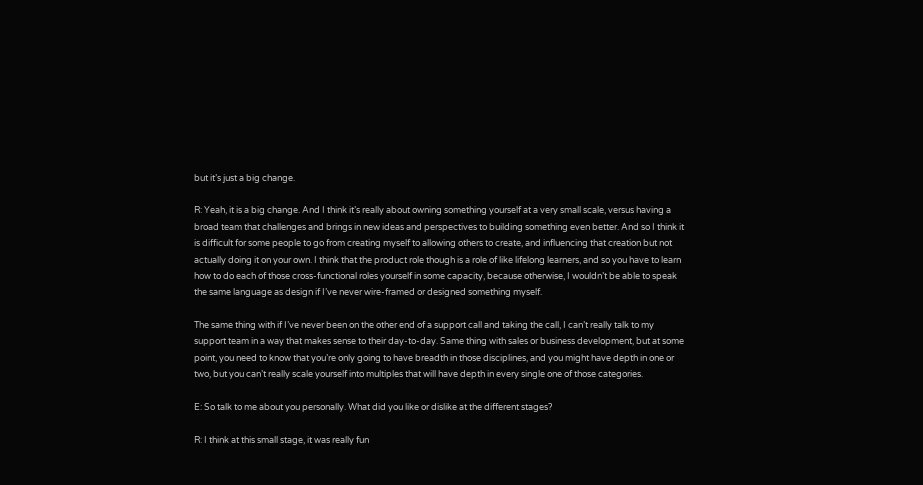but it’s just a big change.

R: Yeah, it is a big change. And I think it’s really about owning something yourself at a very small scale, versus having a broad team that challenges and brings in new ideas and perspectives to building something even better. And so I think it is difficult for some people to go from creating myself to allowing others to create, and influencing that creation but not actually doing it on your own. I think that the product role though is a role of like lifelong learners, and so you have to learn how to do each of those cross-functional roles yourself in some capacity, because otherwise, I wouldn’t be able to speak the same language as design if I’ve never wire-framed or designed something myself.

The same thing with if I’ve never been on the other end of a support call and taking the call, I can’t really talk to my support team in a way that makes sense to their day-to-day. Same thing with sales or business development, but at some point, you need to know that you’re only going to have breadth in those disciplines, and you might have depth in one or two, but you can’t really scale yourself into multiples that will have depth in every single one of those categories.

E: So talk to me about you personally. What did you like or dislike at the different stages?

R: I think at this small stage, it was really fun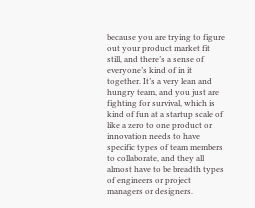because you are trying to figure out your product market fit still, and there’s a sense of everyone’s kind of in it together. It’s a very lean and hungry team, and you just are fighting for survival, which is kind of fun at a startup scale of like a zero to one product or innovation needs to have specific types of team members to collaborate, and they all almost have to be breadth types of engineers or project managers or designers.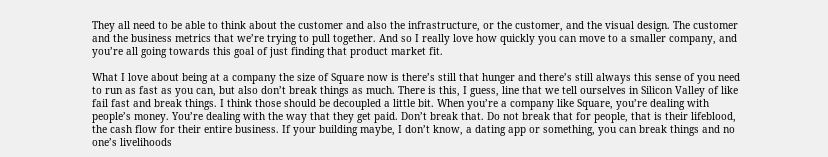They all need to be able to think about the customer and also the infrastructure, or the customer, and the visual design. The customer and the business metrics that we’re trying to pull together. And so I really love how quickly you can move to a smaller company, and you’re all going towards this goal of just finding that product market fit.

What I love about being at a company the size of Square now is there’s still that hunger and there’s still always this sense of you need to run as fast as you can, but also don’t break things as much. There is this, I guess, line that we tell ourselves in Silicon Valley of like fail fast and break things. I think those should be decoupled a little bit. When you’re a company like Square, you’re dealing with people’s money. You’re dealing with the way that they get paid. Don’t break that. Do not break that for people, that is their lifeblood, the cash flow for their entire business. If your building maybe, I don’t know, a dating app or something, you can break things and no one’s livelihoods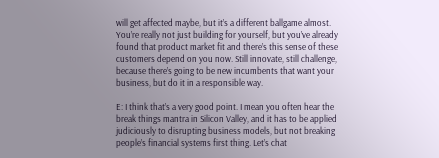will get affected maybe, but it’s a different ballgame almost. You’re really not just building for yourself, but you’ve already found that product market fit and there’s this sense of these customers depend on you now. Still innovate, still challenge, because there’s going to be new incumbents that want your business, but do it in a responsible way.

E: I think that’s a very good point. I mean you often hear the break things mantra in Silicon Valley, and it has to be applied judiciously to disrupting business models, but not breaking people’s financial systems first thing. Let’s chat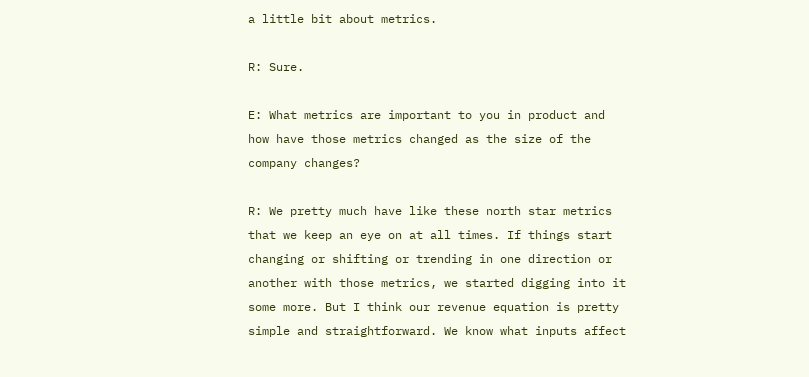a little bit about metrics.

R: Sure.

E: What metrics are important to you in product and how have those metrics changed as the size of the company changes?

R: We pretty much have like these north star metrics that we keep an eye on at all times. If things start changing or shifting or trending in one direction or another with those metrics, we started digging into it some more. But I think our revenue equation is pretty simple and straightforward. We know what inputs affect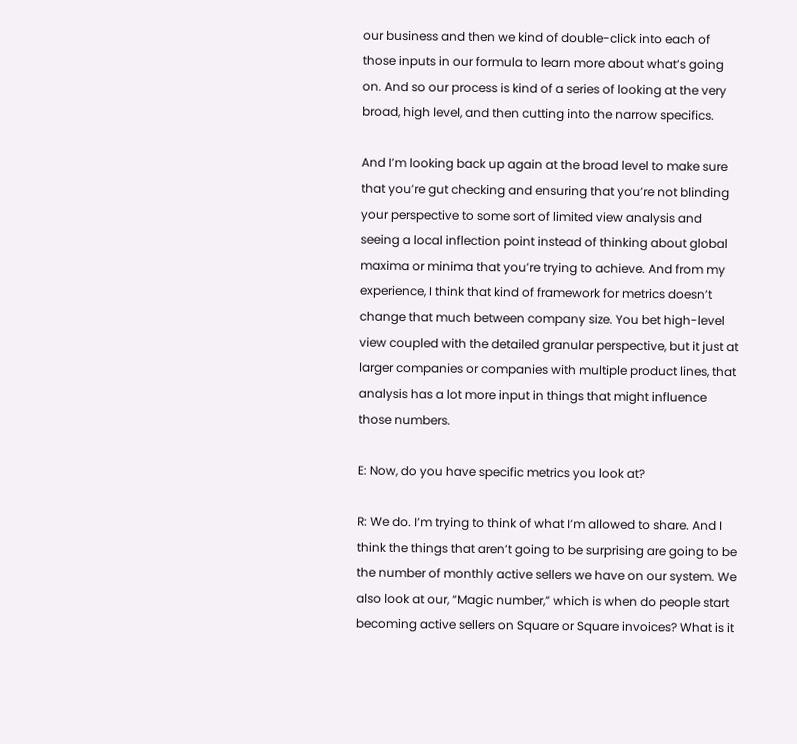our business and then we kind of double-click into each of those inputs in our formula to learn more about what’s going on. And so our process is kind of a series of looking at the very broad, high level, and then cutting into the narrow specifics.

And I’m looking back up again at the broad level to make sure that you’re gut checking and ensuring that you’re not blinding your perspective to some sort of limited view analysis and seeing a local inflection point instead of thinking about global maxima or minima that you’re trying to achieve. And from my experience, I think that kind of framework for metrics doesn’t change that much between company size. You bet high-level view coupled with the detailed granular perspective, but it just at larger companies or companies with multiple product lines, that analysis has a lot more input in things that might influence those numbers.

E: Now, do you have specific metrics you look at?

R: We do. I’m trying to think of what I’m allowed to share. And I think the things that aren’t going to be surprising are going to be the number of monthly active sellers we have on our system. We also look at our, “Magic number,” which is when do people start becoming active sellers on Square or Square invoices? What is it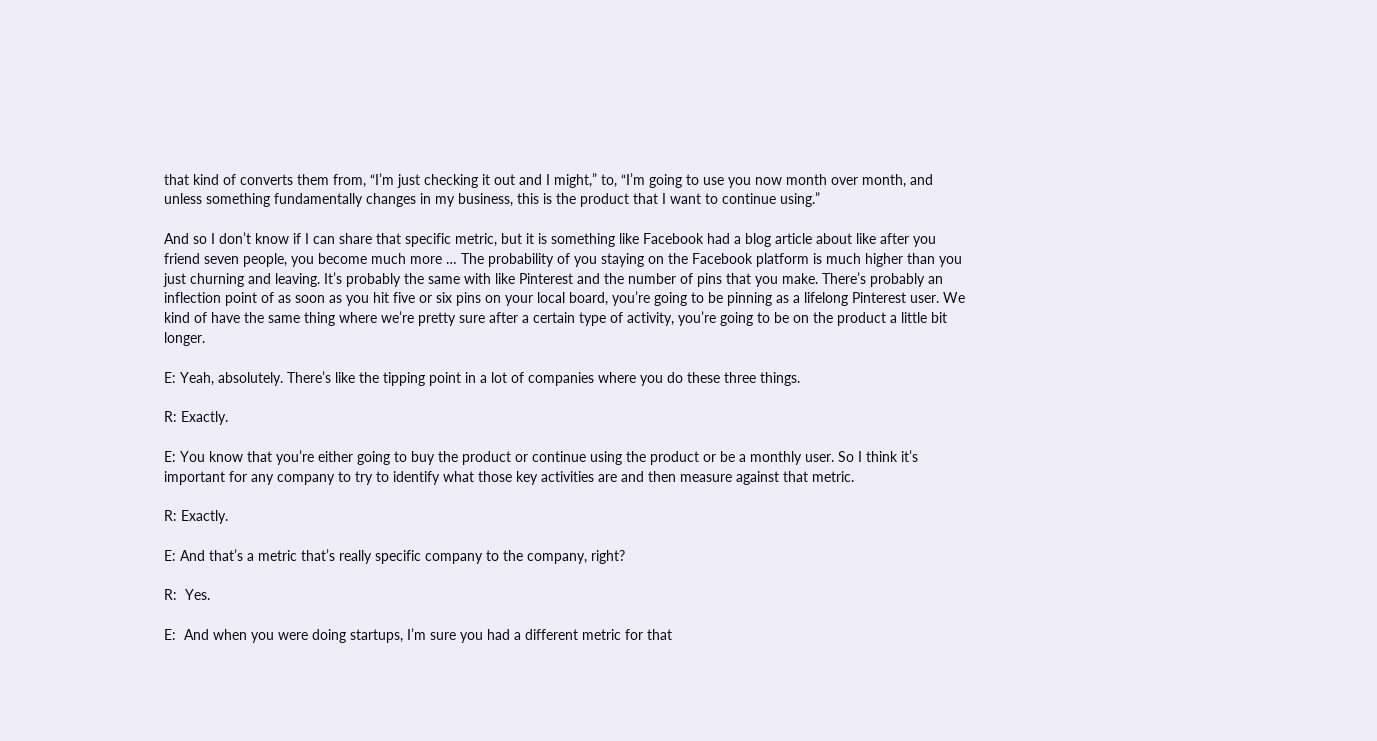that kind of converts them from, “I’m just checking it out and I might,” to, “I’m going to use you now month over month, and unless something fundamentally changes in my business, this is the product that I want to continue using.”

And so I don’t know if I can share that specific metric, but it is something like Facebook had a blog article about like after you friend seven people, you become much more … The probability of you staying on the Facebook platform is much higher than you just churning and leaving. It’s probably the same with like Pinterest and the number of pins that you make. There’s probably an inflection point of as soon as you hit five or six pins on your local board, you’re going to be pinning as a lifelong Pinterest user. We kind of have the same thing where we’re pretty sure after a certain type of activity, you’re going to be on the product a little bit longer.

E: Yeah, absolutely. There’s like the tipping point in a lot of companies where you do these three things.

R: Exactly.

E: You know that you’re either going to buy the product or continue using the product or be a monthly user. So I think it’s important for any company to try to identify what those key activities are and then measure against that metric.

R: Exactly.

E: And that’s a metric that’s really specific company to the company, right?

R:  Yes.

E:  And when you were doing startups, I’m sure you had a different metric for that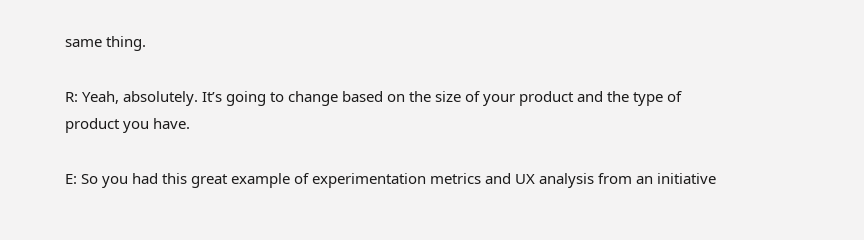same thing.

R: Yeah, absolutely. It’s going to change based on the size of your product and the type of product you have.

E: So you had this great example of experimentation metrics and UX analysis from an initiative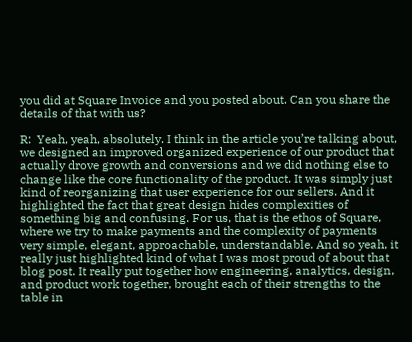you did at Square Invoice and you posted about. Can you share the details of that with us?

R:  Yeah, yeah, absolutely. I think in the article you’re talking about, we designed an improved organized experience of our product that actually drove growth and conversions and we did nothing else to change like the core functionality of the product. It was simply just kind of reorganizing that user experience for our sellers. And it highlighted the fact that great design hides complexities of something big and confusing. For us, that is the ethos of Square, where we try to make payments and the complexity of payments very simple, elegant, approachable, understandable. And so yeah, it really just highlighted kind of what I was most proud of about that blog post. It really put together how engineering, analytics, design, and product work together, brought each of their strengths to the table in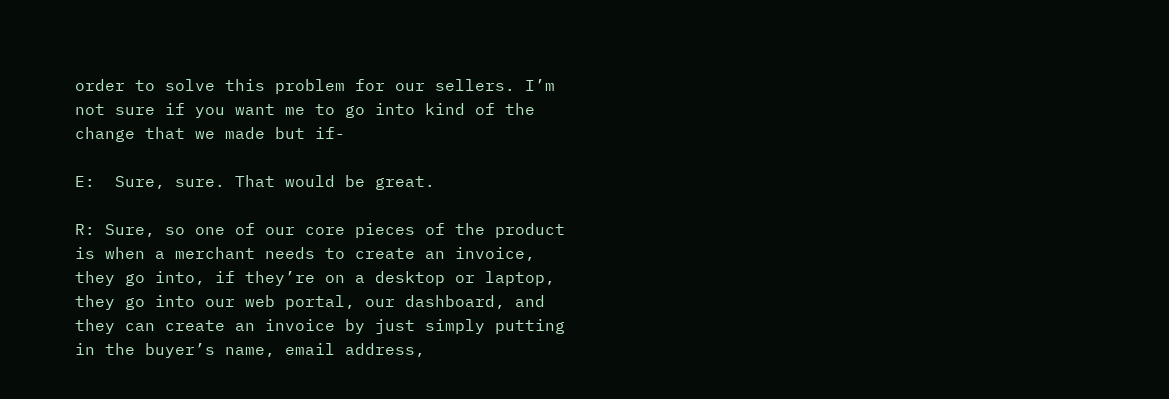order to solve this problem for our sellers. I’m not sure if you want me to go into kind of the change that we made but if-

E:  Sure, sure. That would be great.

R: Sure, so one of our core pieces of the product is when a merchant needs to create an invoice, they go into, if they’re on a desktop or laptop, they go into our web portal, our dashboard, and they can create an invoice by just simply putting in the buyer’s name, email address,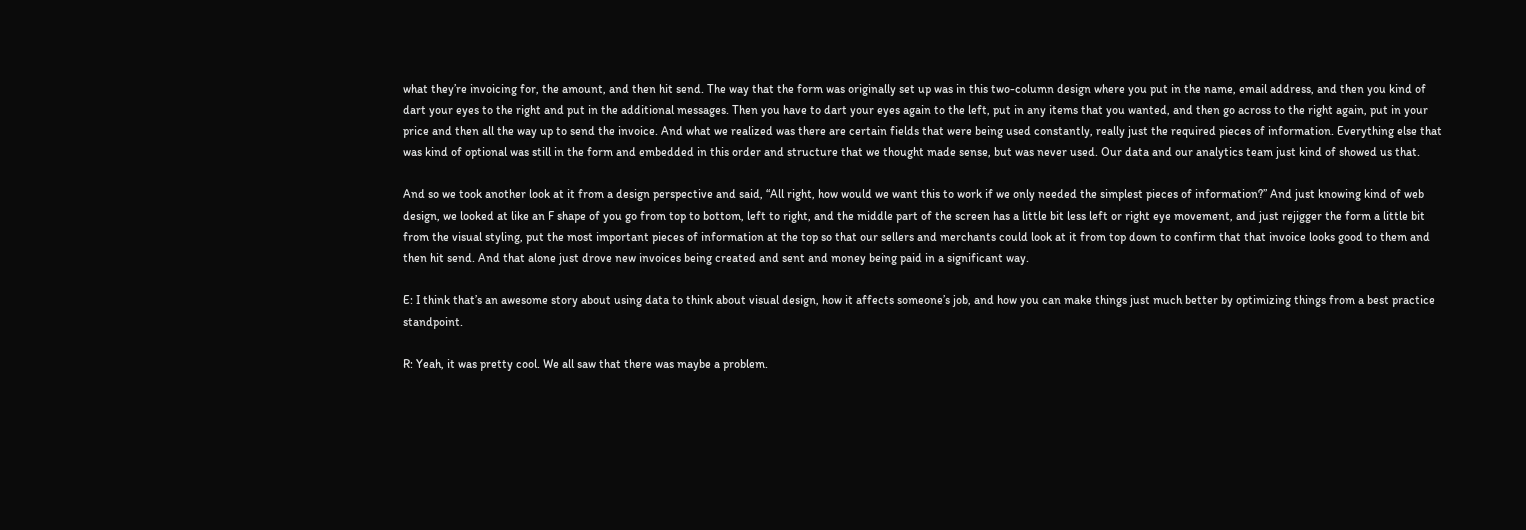what they’re invoicing for, the amount, and then hit send. The way that the form was originally set up was in this two-column design where you put in the name, email address, and then you kind of dart your eyes to the right and put in the additional messages. Then you have to dart your eyes again to the left, put in any items that you wanted, and then go across to the right again, put in your price and then all the way up to send the invoice. And what we realized was there are certain fields that were being used constantly, really just the required pieces of information. Everything else that was kind of optional was still in the form and embedded in this order and structure that we thought made sense, but was never used. Our data and our analytics team just kind of showed us that.

And so we took another look at it from a design perspective and said, “All right, how would we want this to work if we only needed the simplest pieces of information?” And just knowing kind of web design, we looked at like an F shape of you go from top to bottom, left to right, and the middle part of the screen has a little bit less left or right eye movement, and just rejigger the form a little bit from the visual styling, put the most important pieces of information at the top so that our sellers and merchants could look at it from top down to confirm that that invoice looks good to them and then hit send. And that alone just drove new invoices being created and sent and money being paid in a significant way.

E: I think that’s an awesome story about using data to think about visual design, how it affects someone’s job, and how you can make things just much better by optimizing things from a best practice standpoint.

R: Yeah, it was pretty cool. We all saw that there was maybe a problem.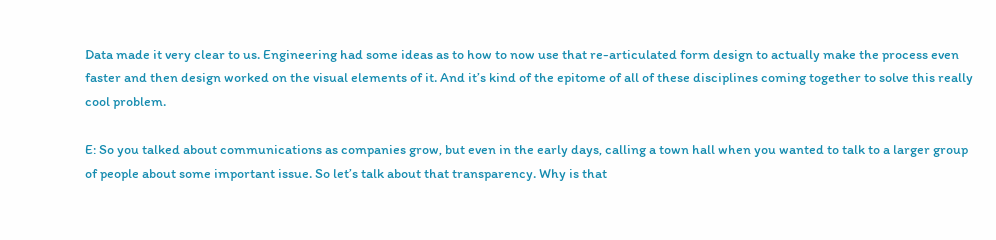Data made it very clear to us. Engineering had some ideas as to how to now use that re-articulated form design to actually make the process even faster and then design worked on the visual elements of it. And it’s kind of the epitome of all of these disciplines coming together to solve this really cool problem.

E: So you talked about communications as companies grow, but even in the early days, calling a town hall when you wanted to talk to a larger group of people about some important issue. So let’s talk about that transparency. Why is that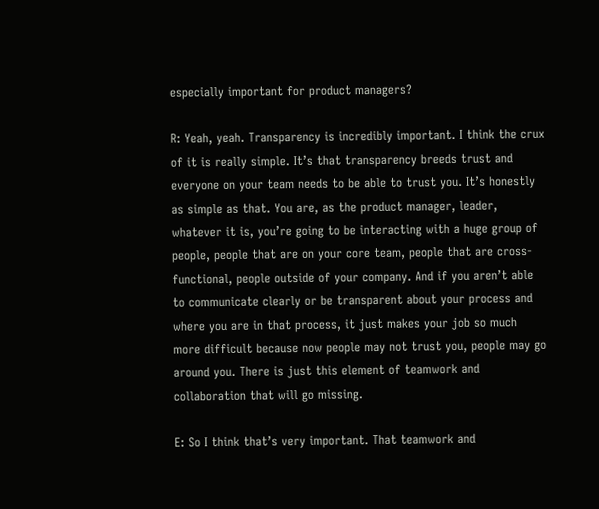especially important for product managers?

R: Yeah, yeah. Transparency is incredibly important. I think the crux of it is really simple. It’s that transparency breeds trust and everyone on your team needs to be able to trust you. It’s honestly as simple as that. You are, as the product manager, leader, whatever it is, you’re going to be interacting with a huge group of people, people that are on your core team, people that are cross-functional, people outside of your company. And if you aren’t able to communicate clearly or be transparent about your process and where you are in that process, it just makes your job so much more difficult because now people may not trust you, people may go around you. There is just this element of teamwork and collaboration that will go missing.

E: So I think that’s very important. That teamwork and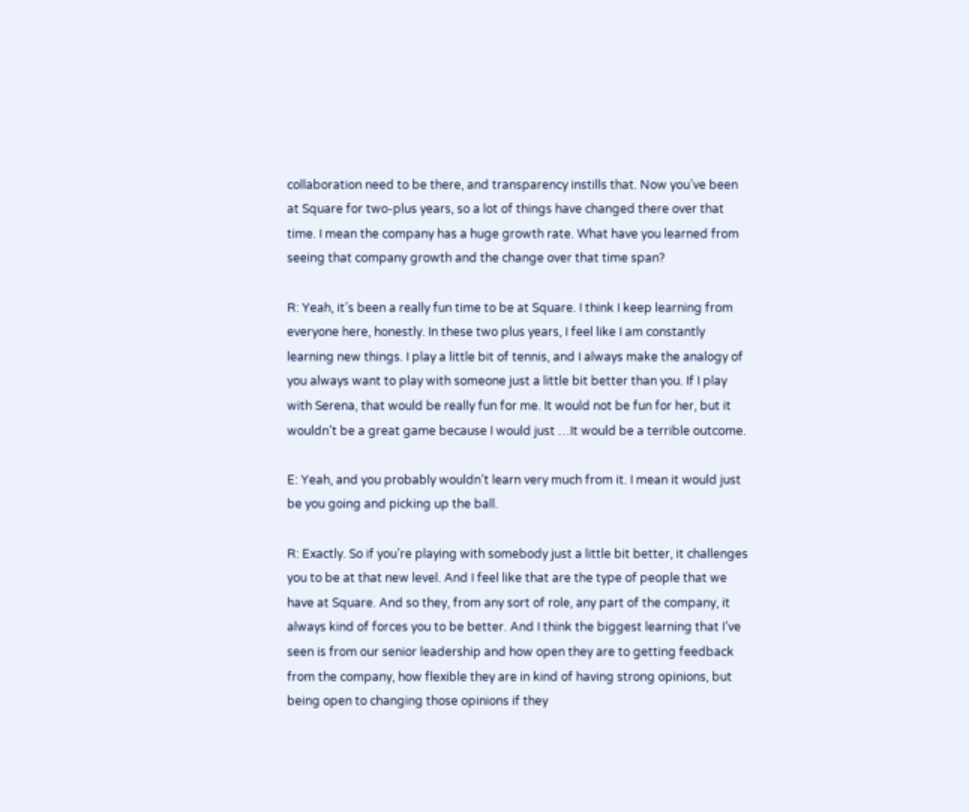collaboration need to be there, and transparency instills that. Now you’ve been at Square for two-plus years, so a lot of things have changed there over that time. I mean the company has a huge growth rate. What have you learned from seeing that company growth and the change over that time span?

R: Yeah, it’s been a really fun time to be at Square. I think I keep learning from everyone here, honestly. In these two plus years, I feel like I am constantly learning new things. I play a little bit of tennis, and I always make the analogy of you always want to play with someone just a little bit better than you. If I play with Serena, that would be really fun for me. It would not be fun for her, but it wouldn’t be a great game because I would just …It would be a terrible outcome.

E: Yeah, and you probably wouldn’t learn very much from it. I mean it would just be you going and picking up the ball.

R: Exactly. So if you’re playing with somebody just a little bit better, it challenges you to be at that new level. And I feel like that are the type of people that we have at Square. And so they, from any sort of role, any part of the company, it always kind of forces you to be better. And I think the biggest learning that I’ve seen is from our senior leadership and how open they are to getting feedback from the company, how flexible they are in kind of having strong opinions, but being open to changing those opinions if they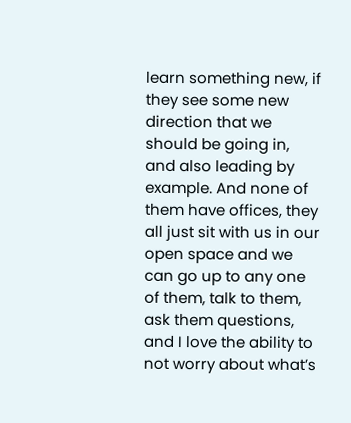learn something new, if they see some new direction that we should be going in, and also leading by example. And none of them have offices, they all just sit with us in our open space and we can go up to any one of them, talk to them, ask them questions, and I love the ability to not worry about what’s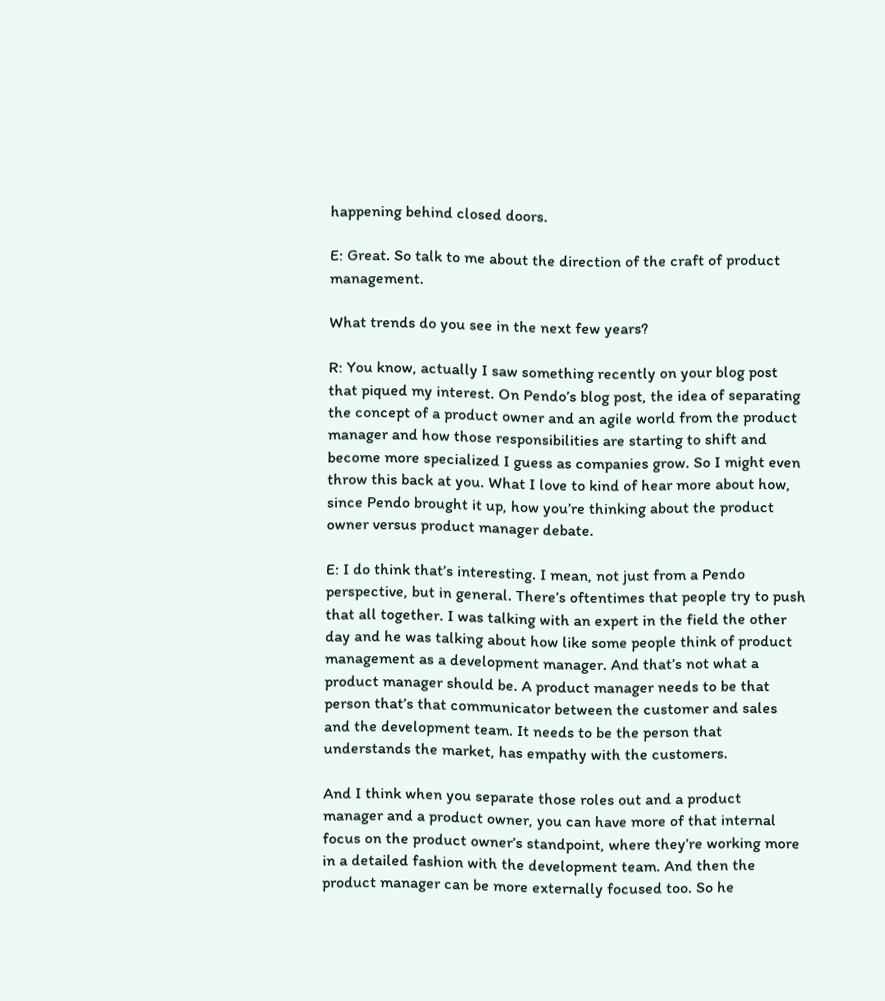happening behind closed doors.

E: Great. So talk to me about the direction of the craft of product management.

What trends do you see in the next few years?

R: You know, actually I saw something recently on your blog post that piqued my interest. On Pendo’s blog post, the idea of separating the concept of a product owner and an agile world from the product manager and how those responsibilities are starting to shift and become more specialized I guess as companies grow. So I might even throw this back at you. What I love to kind of hear more about how, since Pendo brought it up, how you’re thinking about the product owner versus product manager debate.

E: I do think that’s interesting. I mean, not just from a Pendo perspective, but in general. There’s oftentimes that people try to push that all together. I was talking with an expert in the field the other day and he was talking about how like some people think of product management as a development manager. And that’s not what a product manager should be. A product manager needs to be that person that’s that communicator between the customer and sales and the development team. It needs to be the person that understands the market, has empathy with the customers.

And I think when you separate those roles out and a product manager and a product owner, you can have more of that internal focus on the product owner’s standpoint, where they’re working more in a detailed fashion with the development team. And then the product manager can be more externally focused too. So he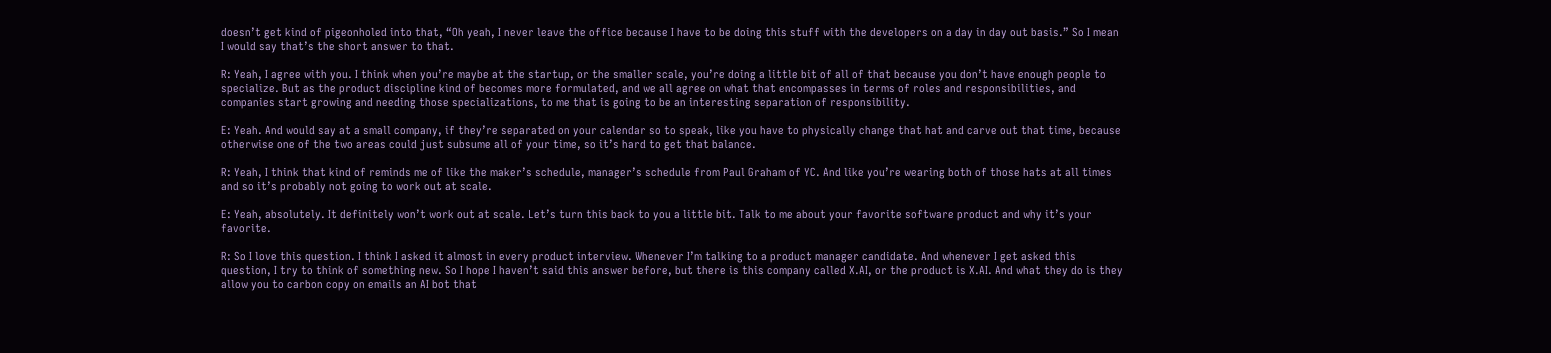doesn’t get kind of pigeonholed into that, “Oh yeah, I never leave the office because I have to be doing this stuff with the developers on a day in day out basis.” So I mean I would say that’s the short answer to that.

R: Yeah, I agree with you. I think when you’re maybe at the startup, or the smaller scale, you’re doing a little bit of all of that because you don’t have enough people to specialize. But as the product discipline kind of becomes more formulated, and we all agree on what that encompasses in terms of roles and responsibilities, and companies start growing and needing those specializations, to me that is going to be an interesting separation of responsibility.

E: Yeah. And would say at a small company, if they’re separated on your calendar so to speak, like you have to physically change that hat and carve out that time, because otherwise one of the two areas could just subsume all of your time, so it’s hard to get that balance.

R: Yeah, I think that kind of reminds me of like the maker’s schedule, manager’s schedule from Paul Graham of YC. And like you’re wearing both of those hats at all times and so it’s probably not going to work out at scale.

E: Yeah, absolutely. It definitely won’t work out at scale. Let’s turn this back to you a little bit. Talk to me about your favorite software product and why it’s your favorite.

R: So I love this question. I think I asked it almost in every product interview. Whenever I’m talking to a product manager candidate. And whenever I get asked this question, I try to think of something new. So I hope I haven’t said this answer before, but there is this company called X.AI, or the product is X.AI. And what they do is they allow you to carbon copy on emails an AI bot that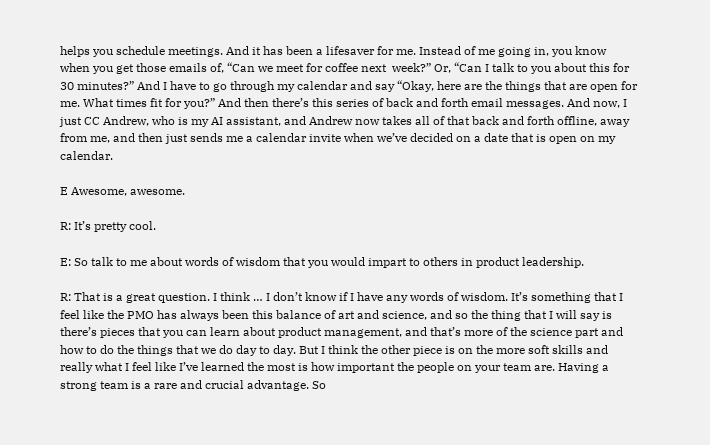helps you schedule meetings. And it has been a lifesaver for me. Instead of me going in, you know when you get those emails of, “Can we meet for coffee next  week?” Or, “Can I talk to you about this for 30 minutes?” And I have to go through my calendar and say “Okay, here are the things that are open for me. What times fit for you?” And then there’s this series of back and forth email messages. And now, I just CC Andrew, who is my AI assistant, and Andrew now takes all of that back and forth offline, away from me, and then just sends me a calendar invite when we’ve decided on a date that is open on my calendar.

E Awesome, awesome.

R: It’s pretty cool.

E: So talk to me about words of wisdom that you would impart to others in product leadership.

R: That is a great question. I think … I don’t know if I have any words of wisdom. It’s something that I feel like the PMO has always been this balance of art and science, and so the thing that I will say is there’s pieces that you can learn about product management, and that’s more of the science part and how to do the things that we do day to day. But I think the other piece is on the more soft skills and really what I feel like I’ve learned the most is how important the people on your team are. Having a strong team is a rare and crucial advantage. So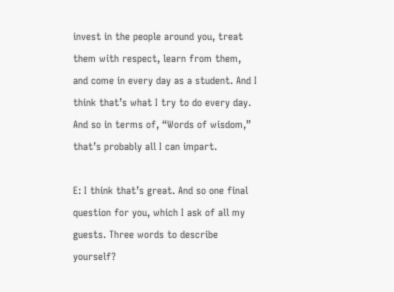invest in the people around you, treat them with respect, learn from them, and come in every day as a student. And I think that’s what I try to do every day. And so in terms of, “Words of wisdom,” that’s probably all I can impart.

E: I think that’s great. And so one final question for you, which I ask of all my guests. Three words to describe yourself?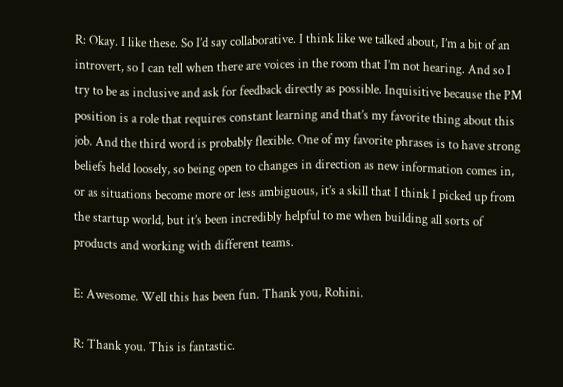R: Okay. I like these. So I’d say collaborative. I think like we talked about, I’m a bit of an introvert, so I can tell when there are voices in the room that I’m not hearing. And so I try to be as inclusive and ask for feedback directly as possible. Inquisitive because the PM position is a role that requires constant learning and that’s my favorite thing about this job. And the third word is probably flexible. One of my favorite phrases is to have strong beliefs held loosely, so being open to changes in direction as new information comes in, or as situations become more or less ambiguous, it’s a skill that I think I picked up from the startup world, but it’s been incredibly helpful to me when building all sorts of products and working with different teams.

E: Awesome. Well this has been fun. Thank you, Rohini.

R: Thank you. This is fantastic.